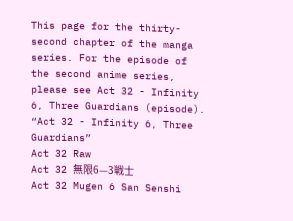This page for the thirty-second chapter of the manga series. For the episode of the second anime series, please see Act 32 - Infinity 6, Three Guardians (episode).
“Act 32 - Infinity 6, Three Guardians”
Act 32 Raw
Act 32 無限6—3戦士
Act 32 Mugen 6 San Senshi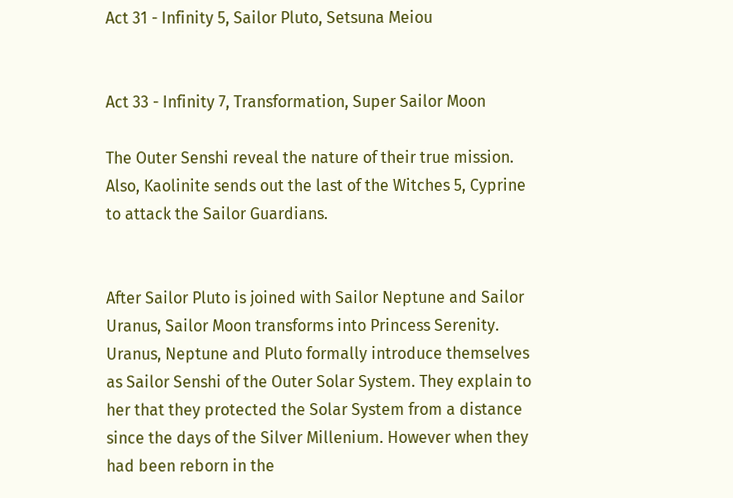Act 31 - Infinity 5, Sailor Pluto, Setsuna Meiou


Act 33 - Infinity 7, Transformation, Super Sailor Moon

The Outer Senshi reveal the nature of their true mission. Also, Kaolinite sends out the last of the Witches 5, Cyprine to attack the Sailor Guardians.


After Sailor Pluto is joined with Sailor Neptune and Sailor Uranus, Sailor Moon transforms into Princess Serenity. Uranus, Neptune and Pluto formally introduce themselves as Sailor Senshi of the Outer Solar System. They explain to her that they protected the Solar System from a distance since the days of the Silver Millenium. However when they had been reborn in the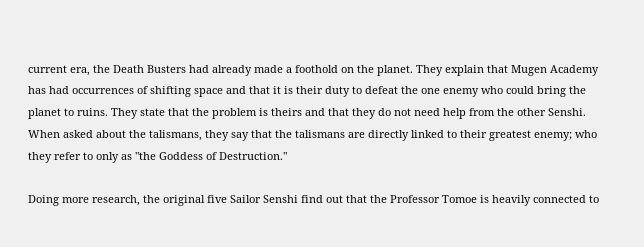current era, the Death Busters had already made a foothold on the planet. They explain that Mugen Academy has had occurrences of shifting space and that it is their duty to defeat the one enemy who could bring the planet to ruins. They state that the problem is theirs and that they do not need help from the other Senshi. When asked about the talismans, they say that the talismans are directly linked to their greatest enemy; who they refer to only as "the Goddess of Destruction."

Doing more research, the original five Sailor Senshi find out that the Professor Tomoe is heavily connected to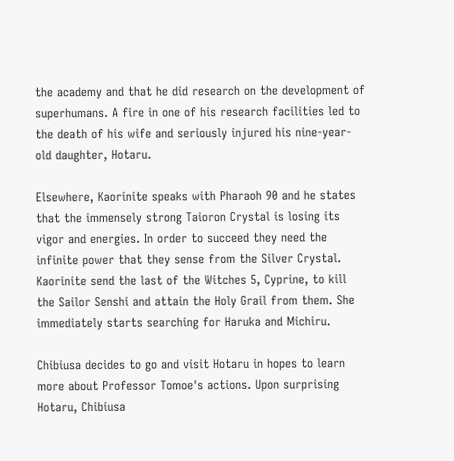the academy and that he did research on the development of superhumans. A fire in one of his research facilities led to the death of his wife and seriously injured his nine-year-old daughter, Hotaru.

Elsewhere, Kaorinite speaks with Pharaoh 90 and he states that the immensely strong Taioron Crystal is losing its vigor and energies. In order to succeed they need the infinite power that they sense from the Silver Crystal. Kaorinite send the last of the Witches 5, Cyprine, to kill the Sailor Senshi and attain the Holy Grail from them. She immediately starts searching for Haruka and Michiru.

Chibiusa decides to go and visit Hotaru in hopes to learn more about Professor Tomoe's actions. Upon surprising Hotaru, Chibiusa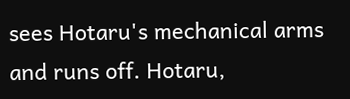sees Hotaru's mechanical arms and runs off. Hotaru,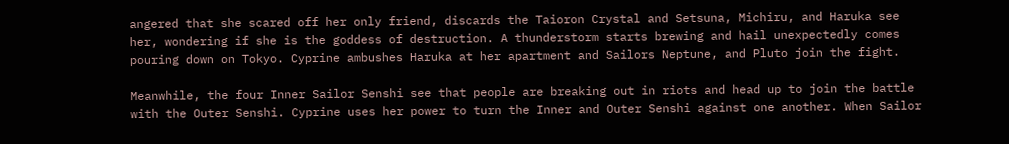angered that she scared off her only friend, discards the Taioron Crystal and Setsuna, Michiru, and Haruka see her, wondering if she is the goddess of destruction. A thunderstorm starts brewing and hail unexpectedly comes pouring down on Tokyo. Cyprine ambushes Haruka at her apartment and Sailors Neptune, and Pluto join the fight.

Meanwhile, the four Inner Sailor Senshi see that people are breaking out in riots and head up to join the battle with the Outer Senshi. Cyprine uses her power to turn the Inner and Outer Senshi against one another. When Sailor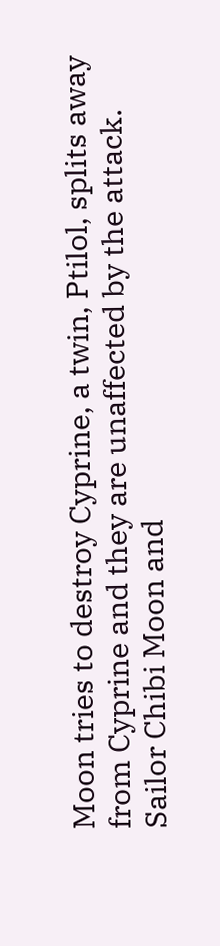Moon tries to destroy Cyprine, a twin, Ptilol, splits away from Cyprine and they are unaffected by the attack. Sailor Chibi Moon and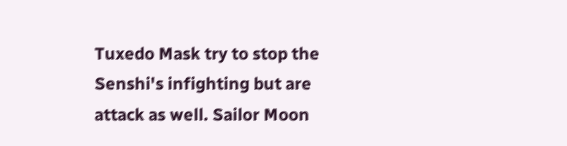Tuxedo Mask try to stop the Senshi's infighting but are attack as well. Sailor Moon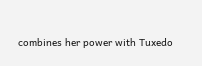combines her power with Tuxedo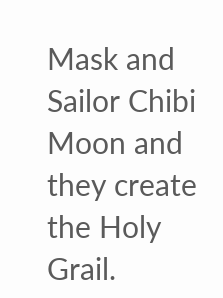Mask and Sailor Chibi Moon and they create the Holy Grail.